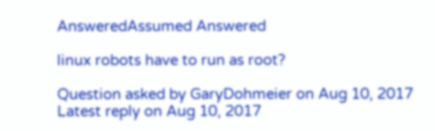AnsweredAssumed Answered

linux robots have to run as root?

Question asked by GaryDohmeier on Aug 10, 2017
Latest reply on Aug 10, 2017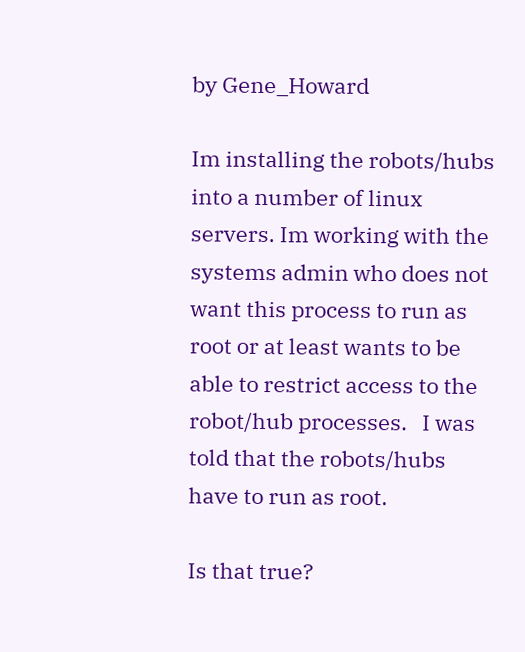by Gene_Howard

Im installing the robots/hubs into a number of linux servers. Im working with the systems admin who does not want this process to run as root or at least wants to be able to restrict access to the robot/hub processes.   I was told that the robots/hubs have to run as root.

Is that true?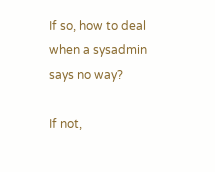If so, how to deal when a sysadmin says no way?

If not,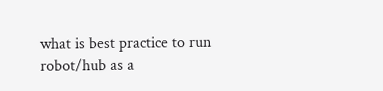what is best practice to run robot/hub as a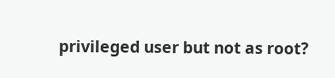privileged user but not as root?